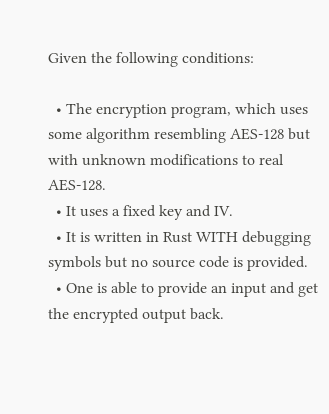Given the following conditions:

  • The encryption program, which uses some algorithm resembling AES-128 but with unknown modifications to real AES-128.
  • It uses a fixed key and IV.
  • It is written in Rust WITH debugging symbols but no source code is provided.
  • One is able to provide an input and get the encrypted output back.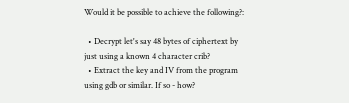Would it be possible to achieve the following?:

  • Decrypt let's say 48 bytes of ciphertext by just using a known 4 character crib?
  • Extract the key and IV from the program using gdb or similar. If so - how?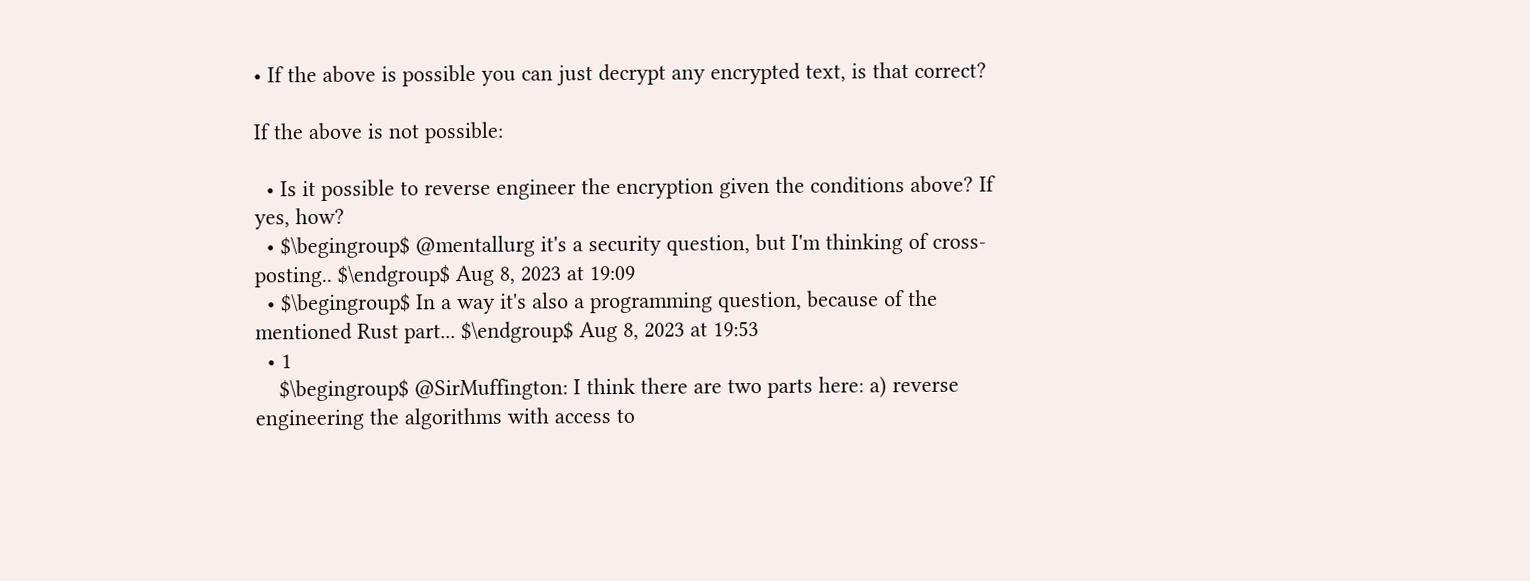• If the above is possible you can just decrypt any encrypted text, is that correct?

If the above is not possible:

  • Is it possible to reverse engineer the encryption given the conditions above? If yes, how?
  • $\begingroup$ @mentallurg it's a security question, but I'm thinking of cross-posting.. $\endgroup$ Aug 8, 2023 at 19:09
  • $\begingroup$ In a way it's also a programming question, because of the mentioned Rust part... $\endgroup$ Aug 8, 2023 at 19:53
  • 1
    $\begingroup$ @SirMuffington: I think there are two parts here: a) reverse engineering the algorithms with access to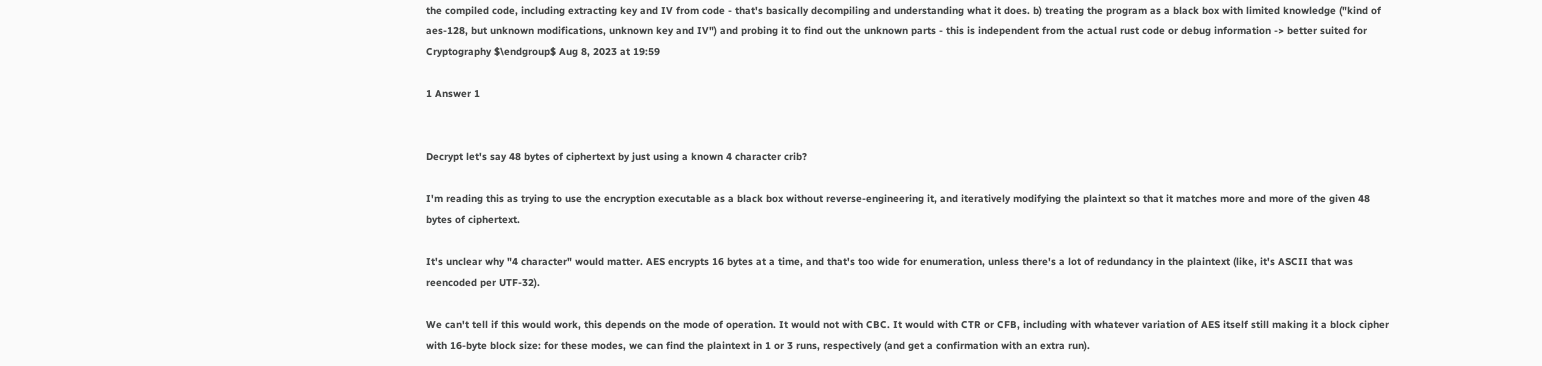the compiled code, including extracting key and IV from code - that's basically decompiling and understanding what it does. b) treating the program as a black box with limited knowledge ("kind of aes-128, but unknown modifications, unknown key and IV") and probing it to find out the unknown parts - this is independent from the actual rust code or debug information -> better suited for Cryptography $\endgroup$ Aug 8, 2023 at 19:59

1 Answer 1


Decrypt let's say 48 bytes of ciphertext by just using a known 4 character crib?

I'm reading this as trying to use the encryption executable as a black box without reverse-engineering it, and iteratively modifying the plaintext so that it matches more and more of the given 48 bytes of ciphertext.

It's unclear why "4 character" would matter. AES encrypts 16 bytes at a time, and that's too wide for enumeration, unless there's a lot of redundancy in the plaintext (like, it's ASCII that was reencoded per UTF-32).

We can't tell if this would work, this depends on the mode of operation. It would not with CBC. It would with CTR or CFB, including with whatever variation of AES itself still making it a block cipher with 16-byte block size: for these modes, we can find the plaintext in 1 or 3 runs, respectively (and get a confirmation with an extra run).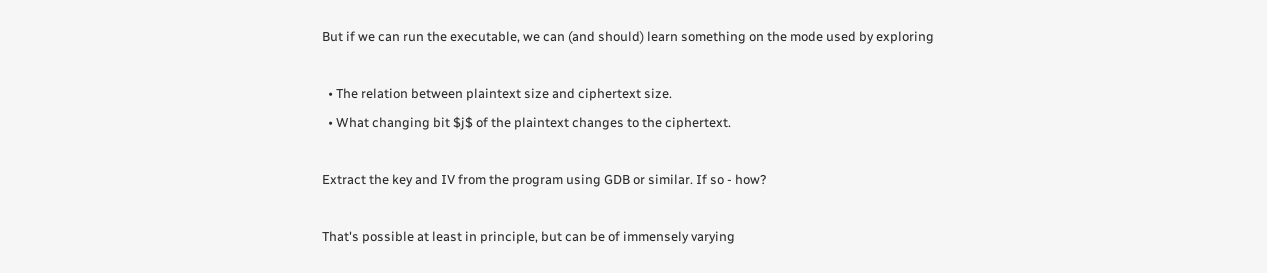But if we can run the executable, we can (and should) learn something on the mode used by exploring

  • The relation between plaintext size and ciphertext size.
  • What changing bit $j$ of the plaintext changes to the ciphertext.

Extract the key and IV from the program using GDB or similar. If so - how?

That's possible at least in principle, but can be of immensely varying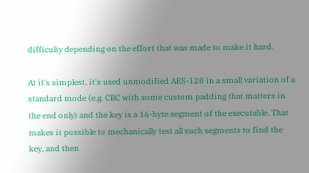difficulty depending on the effort that was made to make it hard.

At it's simplest, it's used unmodified AES-128 in a small variation of a standard mode (e.g. CBC with some custom padding that matters in the end only) and the key is a 16-byte segment of the executable. That makes it possible to mechanically test all such segments to find the key, and then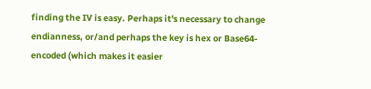finding the IV is easy. Perhaps it's necessary to change endianness, or/and perhaps the key is hex or Base64-encoded (which makes it easier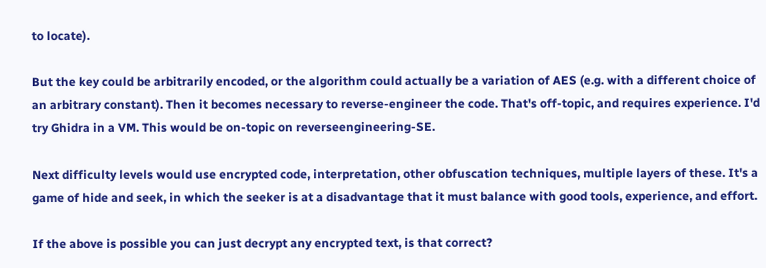to locate).

But the key could be arbitrarily encoded, or the algorithm could actually be a variation of AES (e.g. with a different choice of an arbitrary constant). Then it becomes necessary to reverse-engineer the code. That's off-topic, and requires experience. I'd try Ghidra in a VM. This would be on-topic on reverseengineering-SE.

Next difficulty levels would use encrypted code, interpretation, other obfuscation techniques, multiple layers of these. It's a game of hide and seek, in which the seeker is at a disadvantage that it must balance with good tools, experience, and effort.

If the above is possible you can just decrypt any encrypted text, is that correct?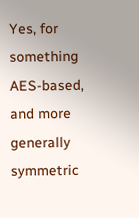Yes, for something AES-based, and more generally symmetric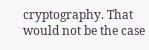cryptography. That would not be the case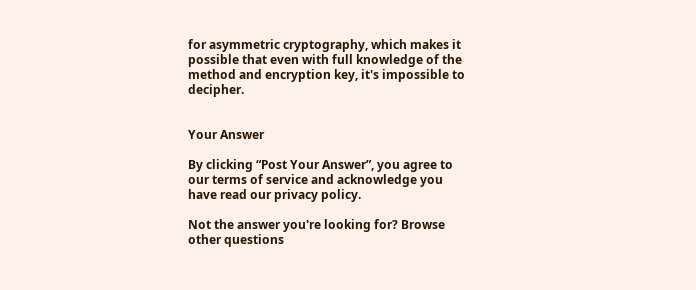for asymmetric cryptography, which makes it possible that even with full knowledge of the method and encryption key, it's impossible to decipher.


Your Answer

By clicking “Post Your Answer”, you agree to our terms of service and acknowledge you have read our privacy policy.

Not the answer you're looking for? Browse other questions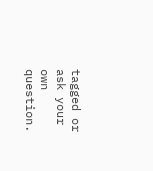tagged or ask your own question.